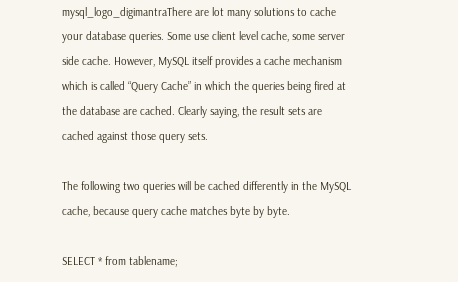mysql_logo_digimantraThere are lot many solutions to cache your database queries. Some use client level cache, some server side cache. However, MySQL itself provides a cache mechanism which is called “Query Cache” in which the queries being fired at the database are cached. Clearly saying, the result sets are cached against those query sets.

The following two queries will be cached differently in the MySQL cache, because query cache matches byte by byte.

SELECT * from tablename;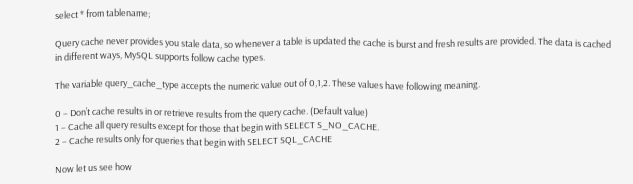select * from tablename;

Query cache never provides you stale data, so whenever a table is updated the cache is burst and fresh results are provided. The data is cached in different ways, MySQL supports follow cache types.

The variable query_cache_type accepts the numeric value out of 0,1,2. These values have following meaning.

0 – Don’t cache results in or retrieve results from the query cache. (Default value)
1 – Cache all query results except for those that begin with SELECT S_NO_CACHE.
2 – Cache results only for queries that begin with SELECT SQL_CACHE

Now let us see how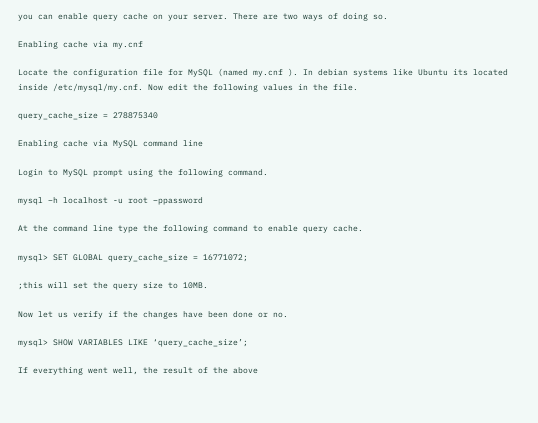you can enable query cache on your server. There are two ways of doing so.

Enabling cache via my.cnf

Locate the configuration file for MySQL (named my.cnf ). In debian systems like Ubuntu its located inside /etc/mysql/my.cnf. Now edit the following values in the file.

query_cache_size = 278875340

Enabling cache via MySQL command line

Login to MySQL prompt using the following command.

mysql –h localhost -u root –ppassword

At the command line type the following command to enable query cache.

mysql> SET GLOBAL query_cache_size = 16771072;

;this will set the query size to 10MB.

Now let us verify if the changes have been done or no.

mysql> SHOW VARIABLES LIKE ‘query_cache_size’;

If everything went well, the result of the above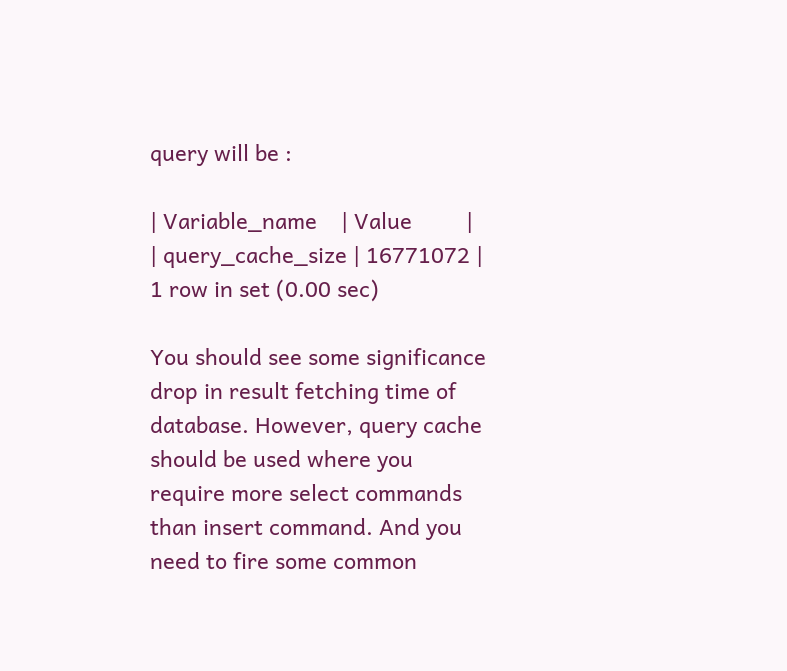query will be :

| Variable_name    | Value         |
| query_cache_size | 16771072 |
1 row in set (0.00 sec)

You should see some significance drop in result fetching time of database. However, query cache should be used where you require more select commands than insert command. And you need to fire some common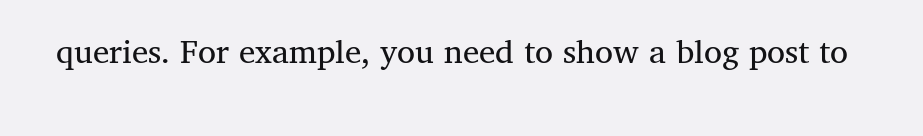queries. For example, you need to show a blog post to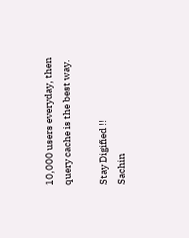10,000 users everyday, then query cache is the best way.

Stay Digified !!
Sachin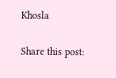Khosla

Share this post: